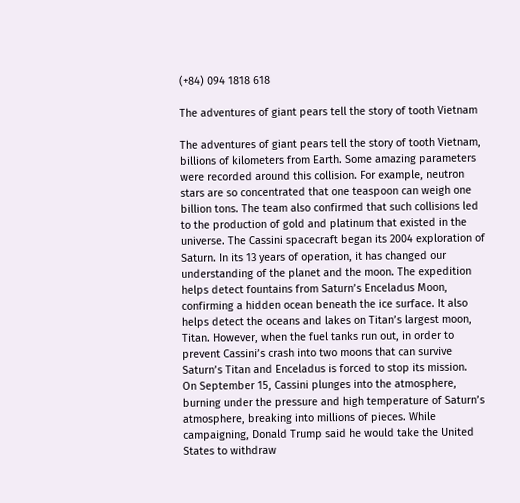(+84) 094 1818 618

The adventures of giant pears tell the story of tooth Vietnam

The adventures of giant pears tell the story of tooth Vietnam, billions of kilometers from Earth. Some amazing parameters were recorded around this collision. For example, neutron stars are so concentrated that one teaspoon can weigh one billion tons. The team also confirmed that such collisions led to the production of gold and platinum that existed in the universe. The Cassini spacecraft began its 2004 exploration of Saturn. In its 13 years of operation, it has changed our understanding of the planet and the moon. The expedition helps detect fountains from Saturn’s Enceladus Moon, confirming a hidden ocean beneath the ice surface. It also helps detect the oceans and lakes on Titan’s largest moon, Titan. However, when the fuel tanks run out, in order to prevent Cassini’s crash into two moons that can survive Saturn’s Titan and Enceladus is forced to stop its mission.
On September 15, Cassini plunges into the atmosphere, burning under the pressure and high temperature of Saturn’s atmosphere, breaking into millions of pieces. While campaigning, Donald Trump said he would take the United States to withdraw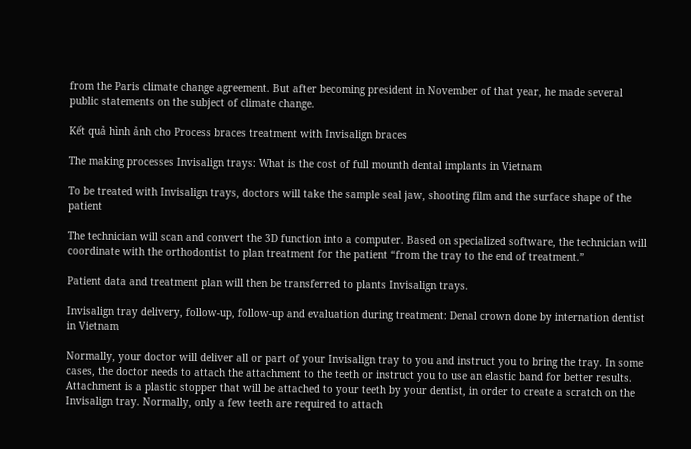from the Paris climate change agreement. But after becoming president in November of that year, he made several public statements on the subject of climate change.

Kết quả hình ảnh cho Process braces treatment with Invisalign braces

The making processes Invisalign trays: What is the cost of full mounth dental implants in Vietnam

To be treated with Invisalign trays, doctors will take the sample seal jaw, shooting film and the surface shape of the patient

The technician will scan and convert the 3D function into a computer. Based on specialized software, the technician will coordinate with the orthodontist to plan treatment for the patient “from the tray to the end of treatment.”

Patient data and treatment plan will then be transferred to plants Invisalign trays.

Invisalign tray delivery, follow-up, follow-up and evaluation during treatment: Denal crown done by internation dentist in Vietnam

Normally, your doctor will deliver all or part of your Invisalign tray to you and instruct you to bring the tray. In some cases, the doctor needs to attach the attachment to the teeth or instruct you to use an elastic band for better results. Attachment is a plastic stopper that will be attached to your teeth by your dentist, in order to create a scratch on the Invisalign tray. Normally, only a few teeth are required to attach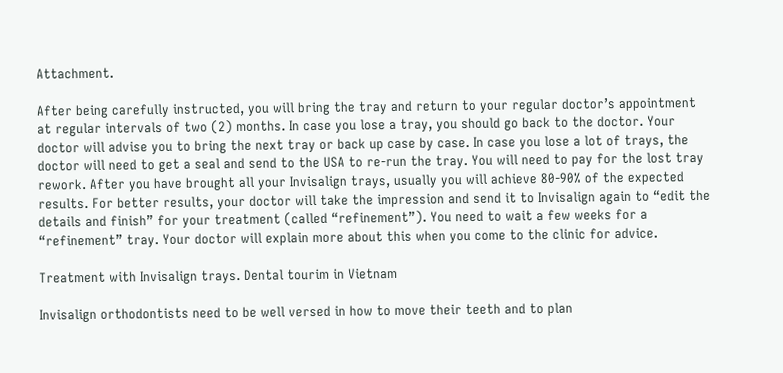Attachment.

After being carefully instructed, you will bring the tray and return to your regular doctor’s appointment at regular intervals of two (2) months. In case you lose a tray, you should go back to the doctor. Your doctor will advise you to bring the next tray or back up case by case. In case you lose a lot of trays, the doctor will need to get a seal and send to the USA to re-run the tray. You will need to pay for the lost tray rework. After you have brought all your Invisalign trays, usually you will achieve 80-90% of the expected results. For better results, your doctor will take the impression and send it to Invisalign again to “edit the details and finish” for your treatment (called “refinement”). You need to wait a few weeks for a “refinement” tray. Your doctor will explain more about this when you come to the clinic for advice.

Treatment with Invisalign trays. Dental tourim in Vietnam

Invisalign orthodontists need to be well versed in how to move their teeth and to plan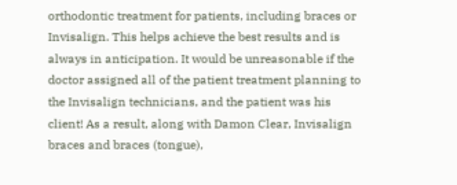orthodontic treatment for patients, including braces or Invisalign. This helps achieve the best results and is always in anticipation. It would be unreasonable if the doctor assigned all of the patient treatment planning to the Invisalign technicians, and the patient was his client! As a result, along with Damon Clear, Invisalign braces and braces (tongue),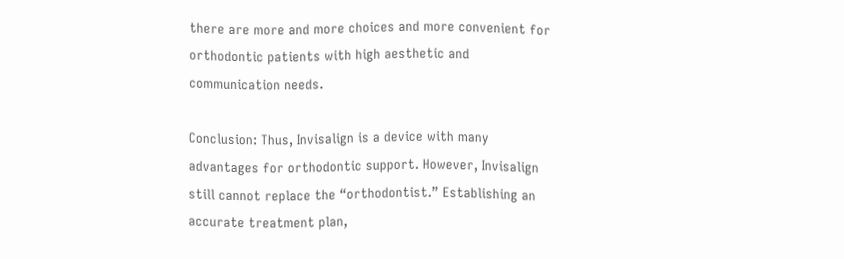there are more and more choices and more convenient for orthodontic patients with high aesthetic and communication needs.

Conclusion: Thus, Invisalign is a device with many advantages for orthodontic support. However, Invisalign still cannot replace the “orthodontist.” Establishing an accurate treatment plan,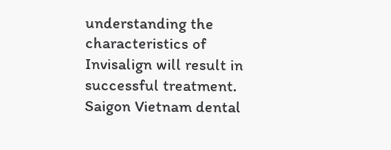understanding the characteristics of Invisalign will result in successful treatment. Saigon Vietnam dental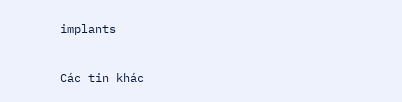implants

Các tin khác